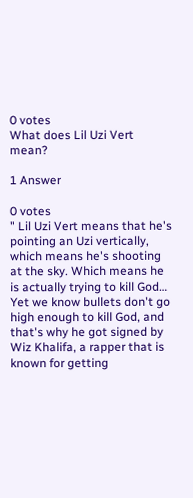0 votes
What does Lil Uzi Vert mean?

1 Answer

0 votes
" Lil Uzi Vert means that he's pointing an Uzi vertically, which means he's shooting at the sky. Which means he is actually trying to kill God… Yet we know bullets don't go high enough to kill God, and that's why he got signed by Wiz Khalifa, a rapper that is known for getting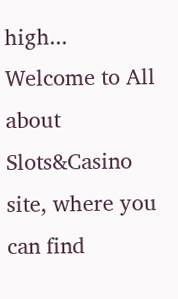high...
Welcome to All about Slots&Casino site, where you can find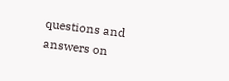questions and answers on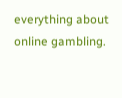everything about online gambling.